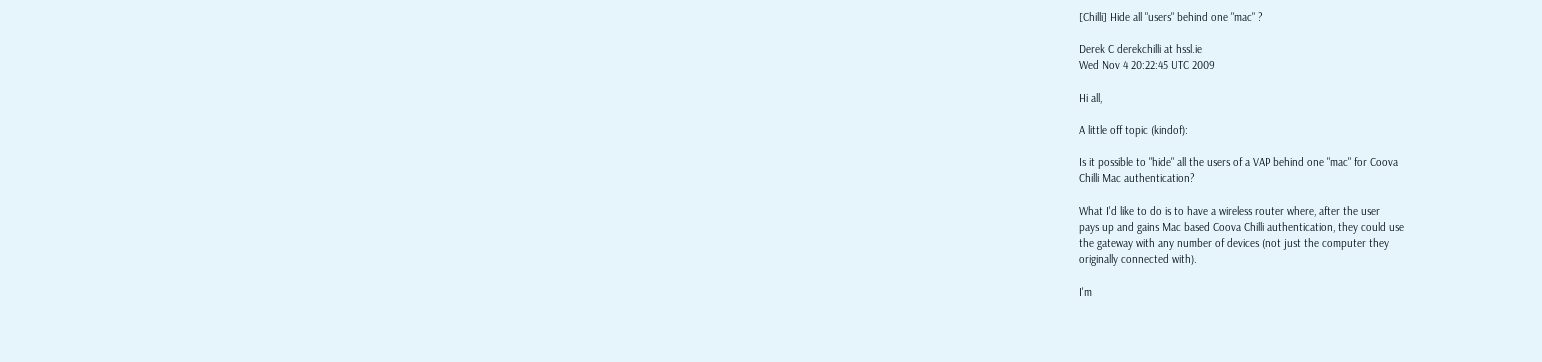[Chilli] Hide all "users" behind one "mac" ?

Derek C derekchilli at hssl.ie
Wed Nov 4 20:22:45 UTC 2009

Hi all,

A little off topic (kindof):

Is it possible to "hide" all the users of a VAP behind one "mac" for Coova
Chilli Mac authentication?

What I'd like to do is to have a wireless router where, after the user
pays up and gains Mac based Coova Chilli authentication, they could use
the gateway with any number of devices (not just the computer they
originally connected with).

I'm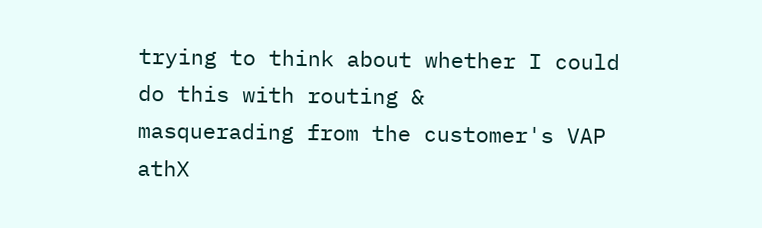trying to think about whether I could do this with routing &
masquerading from the customer's VAP athX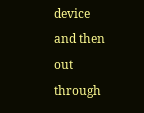device and then out through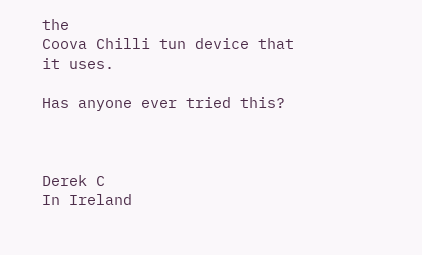the
Coova Chilli tun device that it uses.

Has anyone ever tried this?



Derek C
In Ireland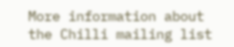More information about the Chilli mailing list